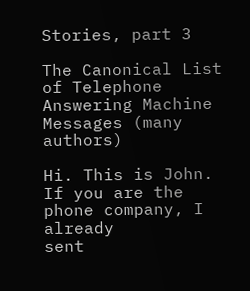Stories, part 3

The Canonical List of Telephone Answering Machine Messages (many authors)

Hi. This is John. If you are the phone company, I already
sent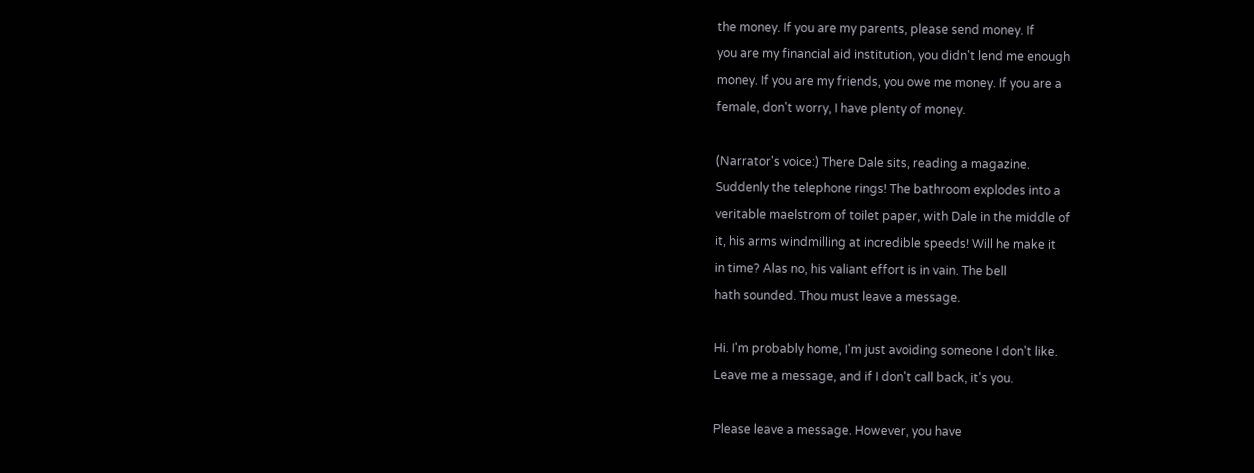the money. If you are my parents, please send money. If
you are my financial aid institution, you didn't lend me enough
money. If you are my friends, you owe me money. If you are a
female, don't worry, I have plenty of money.

(Narrator's voice:) There Dale sits, reading a magazine.
Suddenly the telephone rings! The bathroom explodes into a
veritable maelstrom of toilet paper, with Dale in the middle of
it, his arms windmilling at incredible speeds! Will he make it
in time? Alas no, his valiant effort is in vain. The bell
hath sounded. Thou must leave a message.

Hi. I'm probably home, I'm just avoiding someone I don't like.
Leave me a message, and if I don't call back, it's you.

Please leave a message. However, you have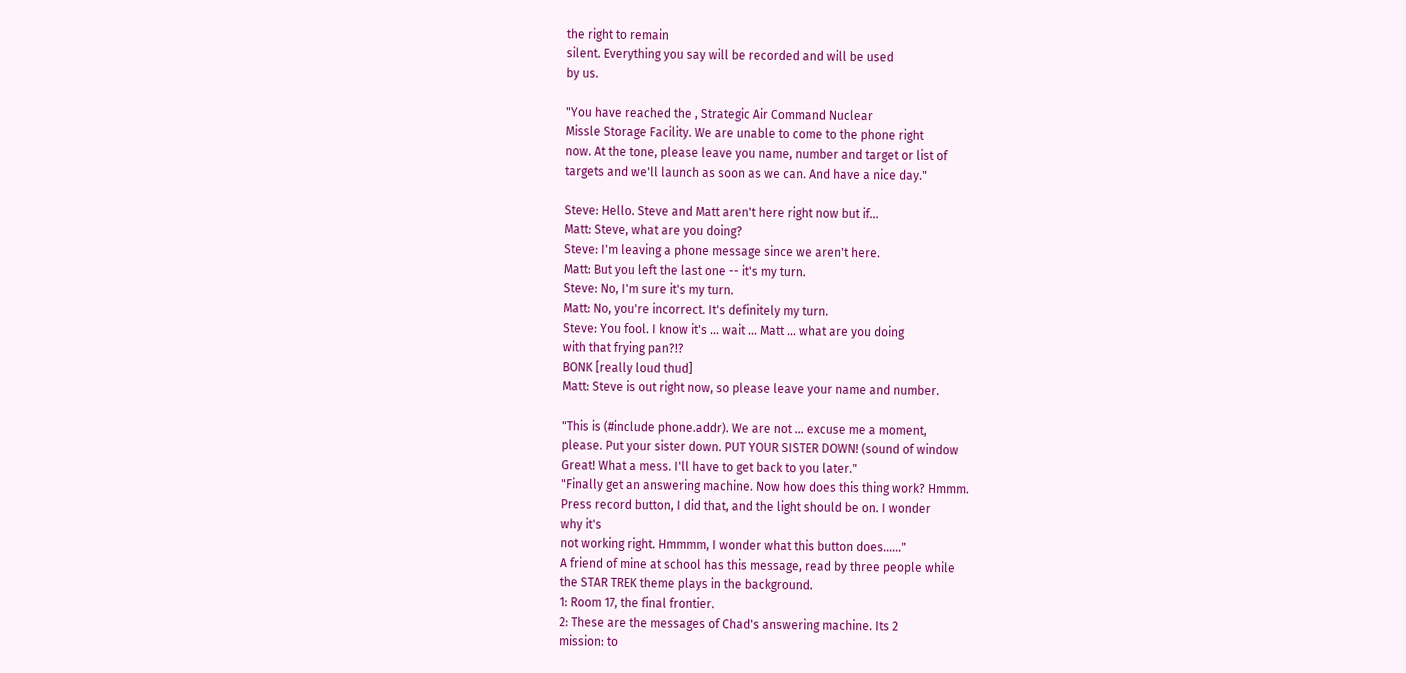the right to remain
silent. Everything you say will be recorded and will be used
by us.

"You have reached the , Strategic Air Command Nuclear
Missle Storage Facility. We are unable to come to the phone right
now. At the tone, please leave you name, number and target or list of
targets and we'll launch as soon as we can. And have a nice day."

Steve: Hello. Steve and Matt aren't here right now but if...
Matt: Steve, what are you doing?
Steve: I'm leaving a phone message since we aren't here.
Matt: But you left the last one -- it's my turn.
Steve: No, I'm sure it's my turn.
Matt: No, you're incorrect. It's definitely my turn.
Steve: You fool. I know it's ... wait ... Matt ... what are you doing
with that frying pan?!?
BONK [really loud thud]
Matt: Steve is out right now, so please leave your name and number.

"This is (#include phone.addr). We are not ... excuse me a moment,
please. Put your sister down. PUT YOUR SISTER DOWN! (sound of window
Great! What a mess. I'll have to get back to you later."
"Finally get an answering machine. Now how does this thing work? Hmmm.
Press record button, I did that, and the light should be on. I wonder
why it's
not working right. Hmmmm, I wonder what this button does......"
A friend of mine at school has this message, read by three people while
the STAR TREK theme plays in the background.
1: Room 17, the final frontier.
2: These are the messages of Chad's answering machine. Its 2
mission: to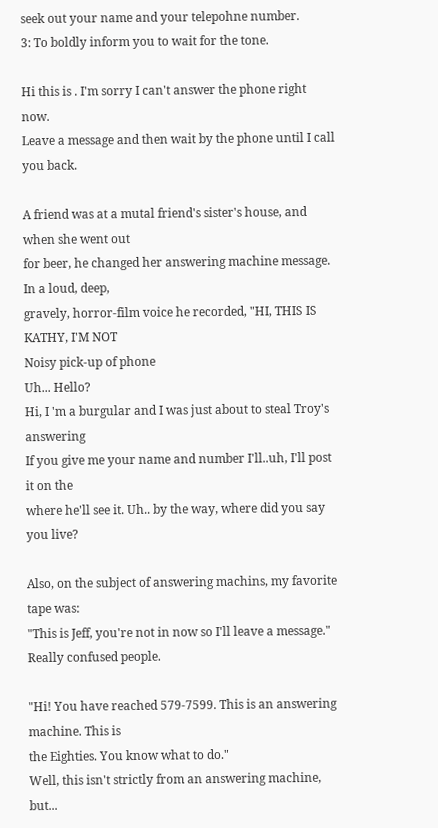seek out your name and your telepohne number.
3: To boldly inform you to wait for the tone.

Hi this is . I'm sorry I can't answer the phone right now.
Leave a message and then wait by the phone until I call you back.

A friend was at a mutal friend's sister's house, and when she went out
for beer, he changed her answering machine message. In a loud, deep,
gravely, horror-film voice he recorded, "HI, THIS IS KATHY, I'M NOT
Noisy pick-up of phone
Uh... Hello?
Hi, I 'm a burgular and I was just about to steal Troy's answering
If you give me your name and number I'll..uh, I'll post it on the
where he'll see it. Uh.. by the way, where did you say you live?

Also, on the subject of answering machins, my favorite tape was:
"This is Jeff, you're not in now so I'll leave a message." Really confused people.

"Hi! You have reached 579-7599. This is an answering machine. This is
the Eighties. You know what to do."
Well, this isn't strictly from an answering machine, but...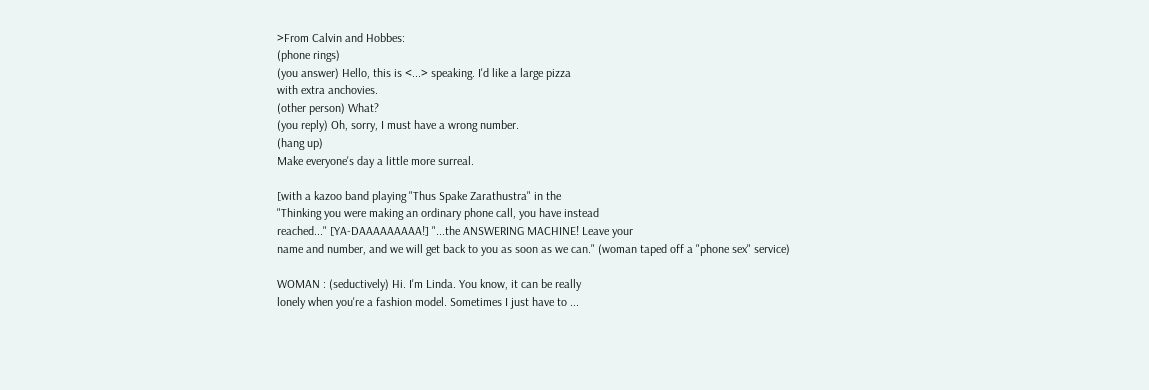>From Calvin and Hobbes:
(phone rings)
(you answer) Hello, this is <...> speaking. I'd like a large pizza
with extra anchovies.
(other person) What?
(you reply) Oh, sorry, I must have a wrong number.
(hang up)
Make everyone's day a little more surreal.

[with a kazoo band playing "Thus Spake Zarathustra" in the
"Thinking you were making an ordinary phone call, you have instead
reached..." [YA-DAAAAAAAAA!] "...the ANSWERING MACHINE! Leave your
name and number, and we will get back to you as soon as we can." (woman taped off a "phone sex" service)

WOMAN : (seductively) Hi. I'm Linda. You know, it can be really
lonely when you're a fashion model. Sometimes I just have to ...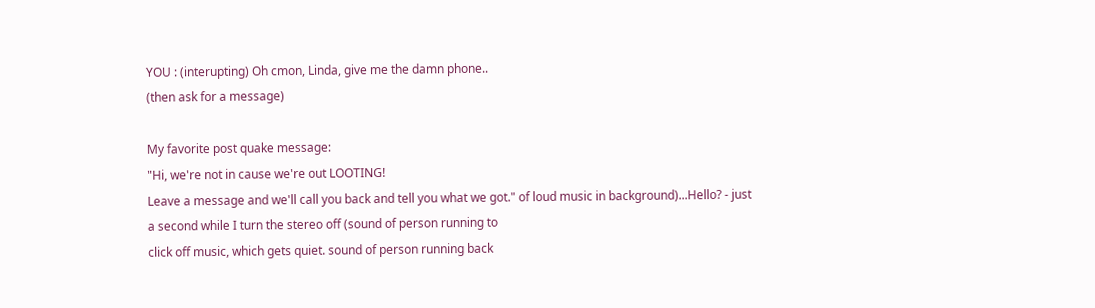YOU : (interupting) Oh cmon, Linda, give me the damn phone..
(then ask for a message)

My favorite post quake message:
"Hi, we're not in cause we're out LOOTING!
Leave a message and we'll call you back and tell you what we got." of loud music in background)...Hello? - just
a second while I turn the stereo off (sound of person running to
click off music, which gets quiet. sound of person running back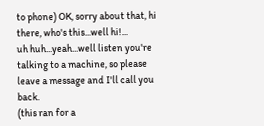to phone) OK, sorry about that, hi there, who's this...well hi!...
uh huh...yeah...well listen you're talking to a machine, so please
leave a message and I'll call you back.
(this ran for a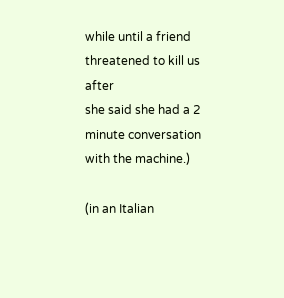while until a friend threatened to kill us after
she said she had a 2 minute conversation with the machine.)

(in an Italian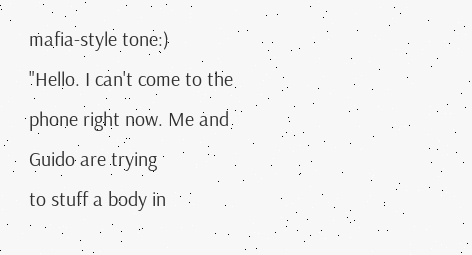mafia-style tone:)
"Hello. I can't come to the phone right now. Me and Guido are trying
to stuff a body in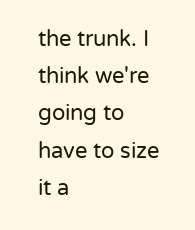the trunk. I think we're going to have to size it a